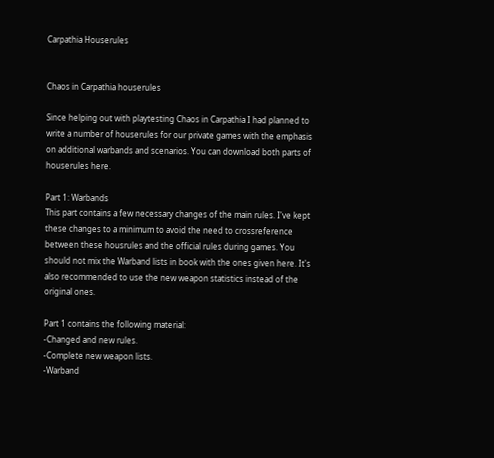Carpathia Houserules


Chaos in Carpathia houserules

Since helping out with playtesting Chaos in Carpathia I had planned to write a number of houserules for our private games with the emphasis on additional warbands and scenarios. You can download both parts of houserules here.

Part 1: Warbands
This part contains a few necessary changes of the main rules. I've kept these changes to a minimum to avoid the need to crossreference between these housrules and the official rules during games. You should not mix the Warband lists in book with the ones given here. It's also recommended to use the new weapon statistics instead of the original ones.

Part 1 contains the following material:
-Changed and new rules.
-Complete new weapon lists.
-Warband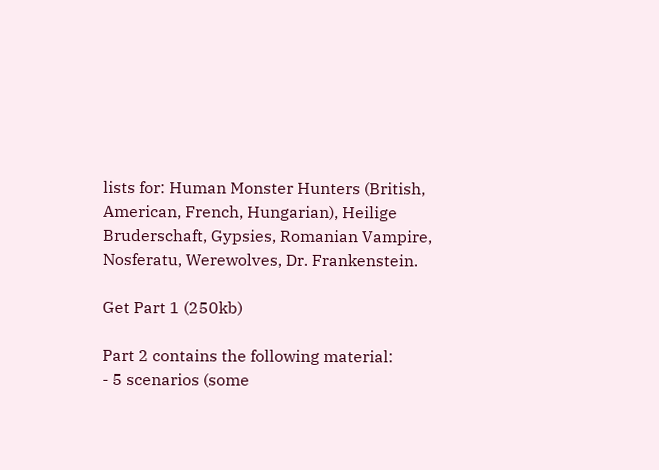lists for: Human Monster Hunters (British, American, French, Hungarian), Heilige Bruderschaft, Gypsies, Romanian Vampire, Nosferatu, Werewolves, Dr. Frankenstein.

Get Part 1 (250kb)

Part 2 contains the following material:
- 5 scenarios (some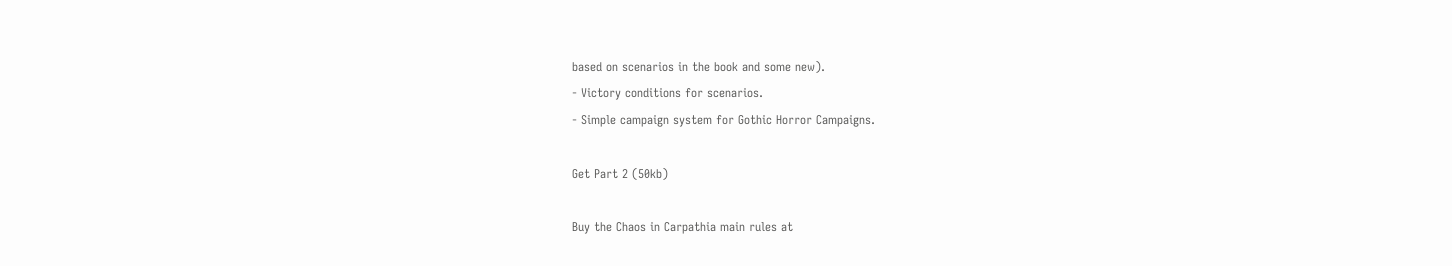based on scenarios in the book and some new).
- Victory conditions for scenarios.
- Simple campaign system for Gothic Horror Campaigns.

Get Part 2 (50kb)

Buy the Chaos in Carpathia main rules at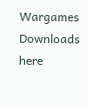Wargames Downloads here